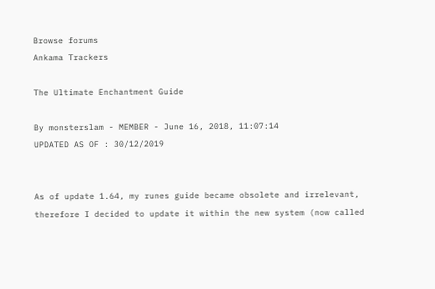Browse forums
Ankama Trackers

The Ultimate Enchantment Guide

By monsterslam - MEMBER - June 16, 2018, 11:07:14
UPDATED AS OF : 30/12/2019


As of update 1.64, my runes guide became obsolete and irrelevant, therefore I decided to update it within the new system (now called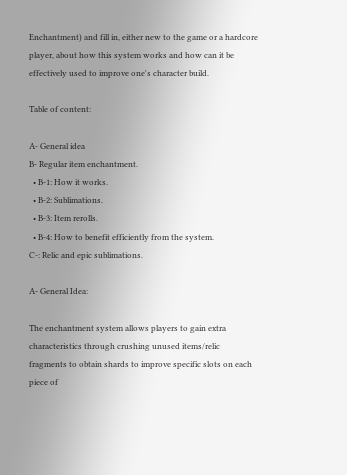Enchantment) and fill in, either new to the game or a hardcore player, about how this system works and how can it be effectively used to improve one's character build.

Table of content:

A- General idea
B- Regular item enchantment.
  • B-1: How it works.
  • B-2: Sublimations.
  • B-3: Item rerolls.
  • B-4: How to benefit efficiently from the system.
C-: Relic and epic sublimations.

A- General Idea:

The enchantment system allows players to gain extra characteristics through crushing unused items/relic fragments to obtain shards to improve specific slots on each piece of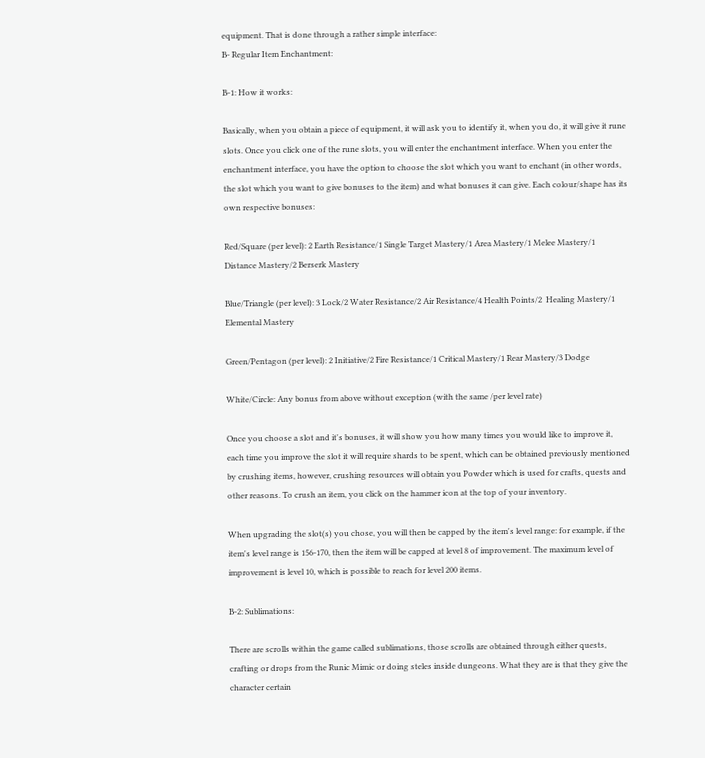equipment. That is done through a rather simple interface:
B- Regular Item Enchantment:

B-1: How it works:

Basically, when you obtain a piece of equipment, it will ask you to identify it, when you do, it will give it rune slots. Once you click one of the rune slots, you will enter the enchantment interface. When you enter the enchantment interface, you have the option to choose the slot which you want to enchant (in other words, the slot which you want to give bonuses to the item) and what bonuses it can give. Each colour/shape has its own respective bonuses:

Red/Square (per level): 2 Earth Resistance/1 Single Target Mastery/1 Area Mastery/1 Melee Mastery/1 Distance Mastery/2 Berserk Mastery

Blue/Triangle (per level): 3 Lock/2 Water Resistance/2 Air Resistance/4 Health Points/2  Healing Mastery/1 Elemental Mastery

Green/Pentagon (per level): 2 Initiative/2 Fire Resistance/1 Critical Mastery/1 Rear Mastery/3 Dodge

White/Circle: Any bonus from above without exception (with the same /per level rate)

Once you choose a slot and it's bonuses, it will show you how many times you would like to improve it, each time you improve the slot it will require shards to be spent, which can be obtained previously mentioned by crushing items, however, crushing resources will obtain you Powder which is used for crafts, quests and other reasons. To crush an item, you click on the hammer icon at the top of your inventory.

When upgrading the slot(s) you chose, you will then be capped by the item's level range: for example, if the item's level range is 156-170, then the item will be capped at level 8 of improvement. The maximum level of improvement is level 10, which is possible to reach for level 200 items.

B-2: Sublimations:

There are scrolls within the game called sublimations, those scrolls are obtained through either quests, crafting or drops from the Runic Mimic or doing steles inside dungeons. What they are is that they give the character certain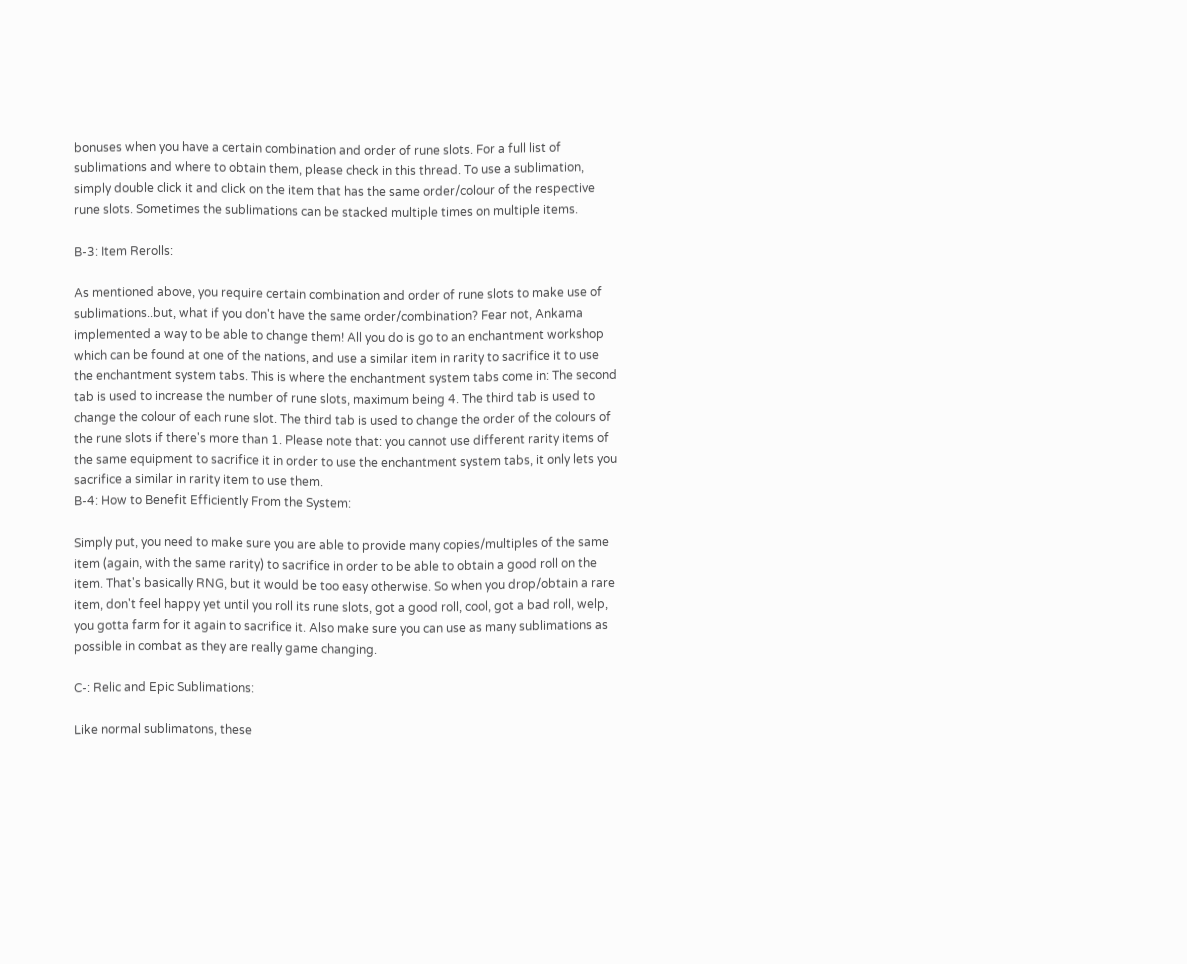bonuses when you have a certain combination and order of rune slots. For a full list of sublimations and where to obtain them, please check in this thread. To use a sublimation, simply double click it and click on the item that has the same order/colour of the respective rune slots. Sometimes the sublimations can be stacked multiple times on multiple items.

B-3: Item Rerolls:

As mentioned above, you require certain combination and order of rune slots to make use of sublimations..but, what if you don't have the same order/combination? Fear not, Ankama implemented a way to be able to change them! All you do is go to an enchantment workshop which can be found at one of the nations, and use a similar item in rarity to sacrifice it to use the enchantment system tabs. This is where the enchantment system tabs come in: The second tab is used to increase the number of rune slots, maximum being 4. The third tab is used to change the colour of each rune slot. The third tab is used to change the order of the colours of the rune slots if there's more than 1. Please note that: you cannot use different rarity items of the same equipment to sacrifice it in order to use the enchantment system tabs, it only lets you sacrifice a similar in rarity item to use them.
B-4: How to Benefit Efficiently From the System:

Simply put, you need to make sure you are able to provide many copies/multiples of the same item (again, with the same rarity) to sacrifice in order to be able to obtain a good roll on the item. That's basically RNG, but it would be too easy otherwise. So when you drop/obtain a rare item, don't feel happy yet until you roll its rune slots, got a good roll, cool, got a bad roll, welp, you gotta farm for it again to sacrifice it. Also make sure you can use as many sublimations as possible in combat as they are really game changing.

C-: Relic and Epic Sublimations:

Like normal sublimatons, these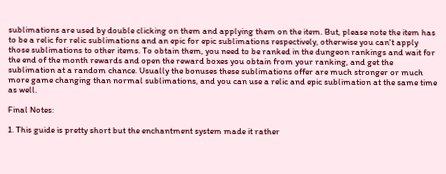sublimations are used by double clicking on them and applying them on the item. But, please note the item has to be a relic for relic sublimations and an epic for epic sublimations respectively, otherwise you can't apply those sublimations to other items. To obtain them, you need to be ranked in the dungeon rankings and wait for the end of the month rewards and open the reward boxes you obtain from your ranking, and get the sublimation at a random chance. Usually the bonuses these sublimations offer are much stronger or much more game changing than normal sublimations, and you can use a relic and epic sublimation at the same time as well.

Final Notes:

1. This guide is pretty short but the enchantment system made it rather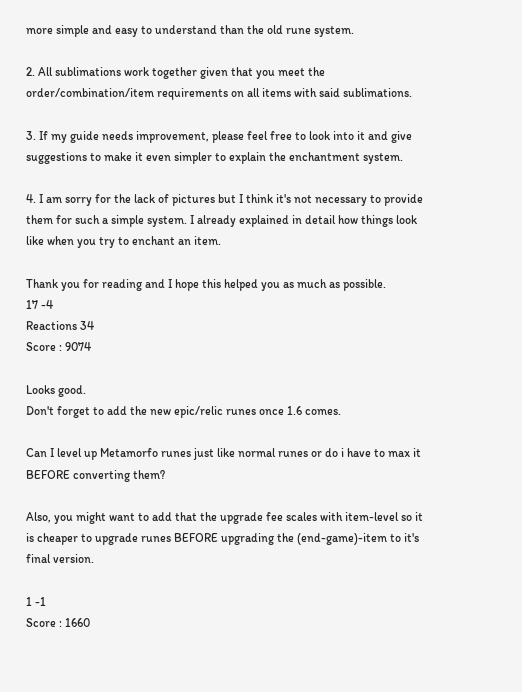more simple and easy to understand than the old rune system.

2. All sublimations work together given that you meet the order/combination/item requirements on all items with said sublimations.

3. If my guide needs improvement, please feel free to look into it and give suggestions to make it even simpler to explain the enchantment system.

4. I am sorry for the lack of pictures but I think it's not necessary to provide them for such a simple system. I already explained in detail how things look like when you try to enchant an item.

Thank you for reading and I hope this helped you as much as possible.
17 -4
Reactions 34
Score : 9074

Looks good.
Don't forget to add the new epic/relic runes once 1.6 comes.

Can I level up Metamorfo runes just like normal runes or do i have to max it BEFORE converting them?

Also, you might want to add that the upgrade fee scales with item-level so it is cheaper to upgrade runes BEFORE upgrading the (end-game)-item to it's final version.

1 -1
Score : 1660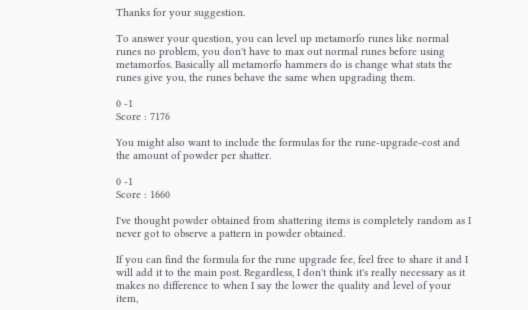Thanks for your suggestion.

To answer your question, you can level up metamorfo runes like normal runes no problem, you don't have to max out normal runes before using metamorfos. Basically all metamorfo hammers do is change what stats the runes give you, the runes behave the same when upgrading them.

0 -1
Score : 7176

You might also want to include the formulas for the rune-upgrade-cost and the amount of powder per shatter.

0 -1
Score : 1660

I've thought powder obtained from shattering items is completely random as I never got to observe a pattern in powder obtained.

If you can find the formula for the rune upgrade fee, feel free to share it and I will add it to the main post. Regardless, I don't think it's really necessary as it makes no difference to when I say the lower the quality and level of your item,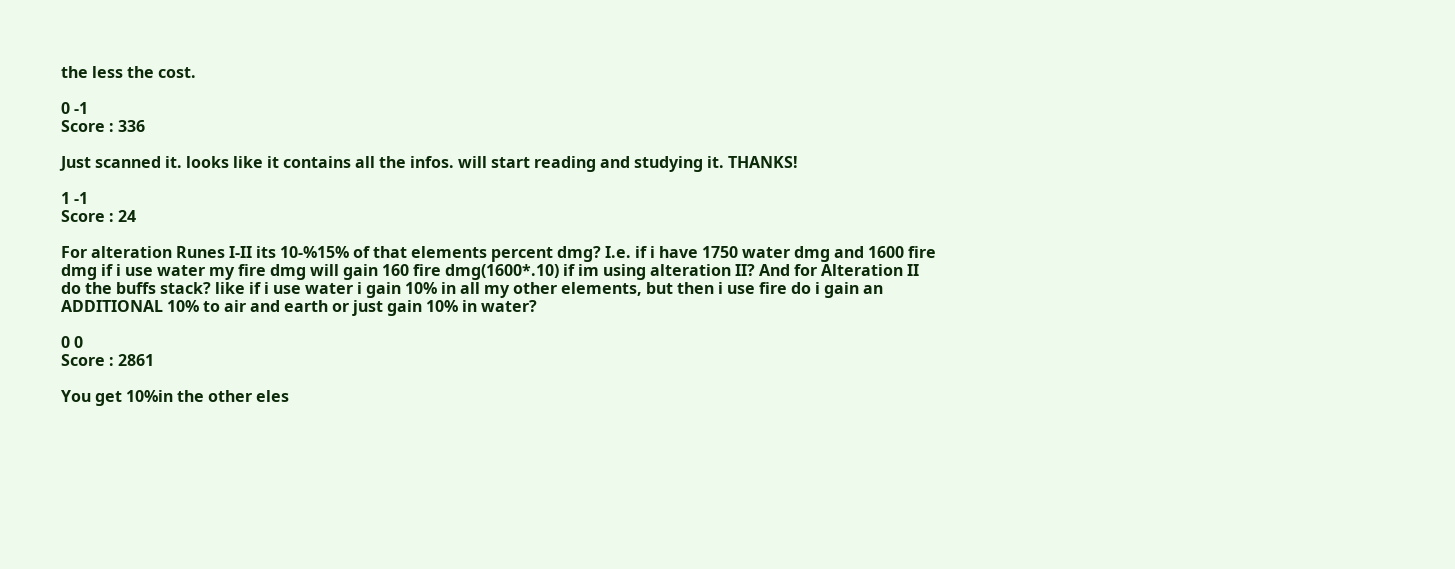the less the cost.

0 -1
Score : 336

Just scanned it. looks like it contains all the infos. will start reading and studying it. THANKS!

1 -1
Score : 24

For alteration Runes I-II its 10-%15% of that elements percent dmg? I.e. if i have 1750 water dmg and 1600 fire dmg if i use water my fire dmg will gain 160 fire dmg(1600*.10) if im using alteration II? And for Alteration II do the buffs stack? like if i use water i gain 10% in all my other elements, but then i use fire do i gain an ADDITIONAL 10% to air and earth or just gain 10% in water?

0 0
Score : 2861

You get 10%in the other eles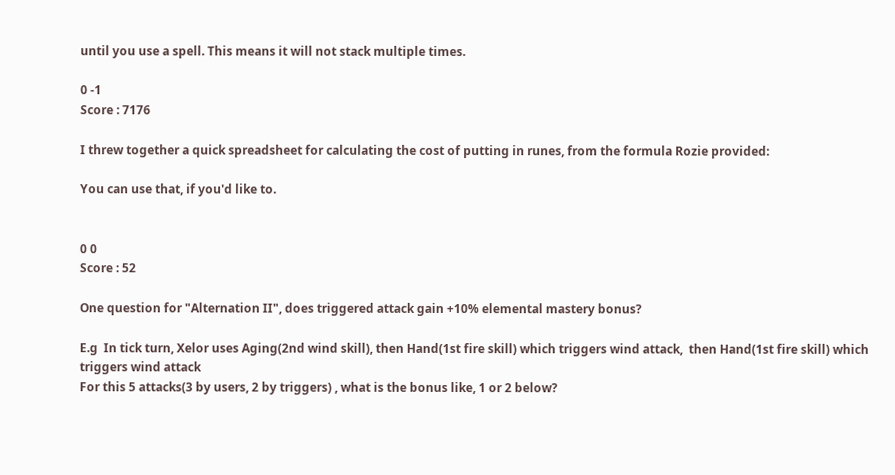until you use a spell. This means it will not stack multiple times.

0 -1
Score : 7176

I threw together a quick spreadsheet for calculating the cost of putting in runes, from the formula Rozie provided:

You can use that, if you'd like to.


0 0
Score : 52

One question for "Alternation II", does triggered attack gain +10% elemental mastery bonus?

E.g  In tick turn, Xelor uses Aging(2nd wind skill), then Hand(1st fire skill) which triggers wind attack,  then Hand(1st fire skill) which triggers wind attack
For this 5 attacks(3 by users, 2 by triggers) , what is the bonus like, 1 or 2 below?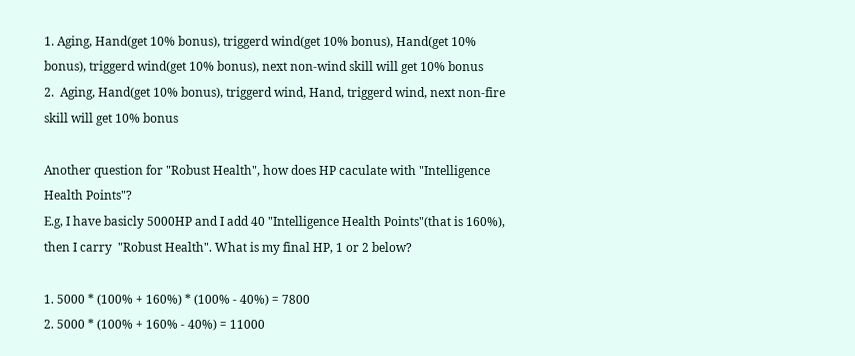1. Aging, Hand(get 10% bonus), triggerd wind(get 10% bonus), Hand(get 10% bonus), triggerd wind(get 10% bonus), next non-wind skill will get 10% bonus
2.  Aging, Hand(get 10% bonus), triggerd wind, Hand, triggerd wind, next non-fire skill will get 10% bonus

Another question for "Robust Health", how does HP caculate with "Intelligence Health Points"?
E.g, I have basicly 5000HP and I add 40 "Intelligence Health Points"(that is 160%), then I carry  "Robust Health". What is my final HP, 1 or 2 below?

1. 5000 * (100% + 160%) * (100% - 40%) = 7800
2. 5000 * (100% + 160% - 40%) = 11000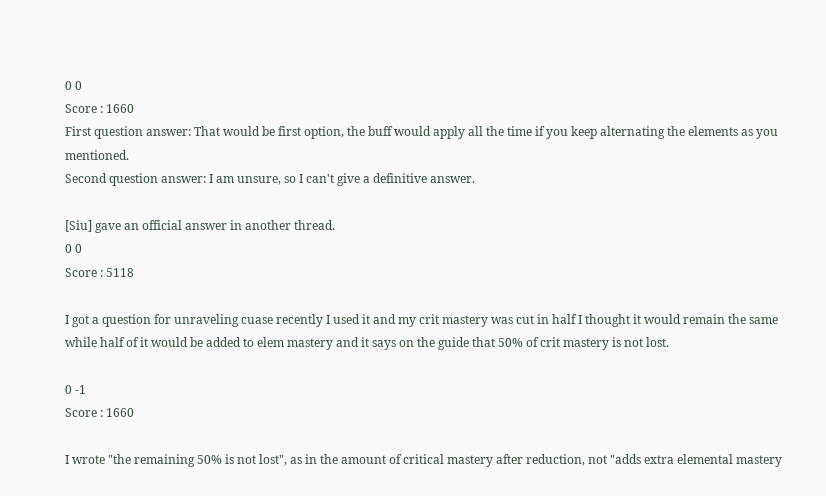0 0
Score : 1660
First question answer: That would be first option, the buff would apply all the time if you keep alternating the elements as you mentioned.
Second question answer: I am unsure, so I can't give a definitive answer.

[Siu] gave an official answer in another thread.
0 0
Score : 5118

I got a question for unraveling cuase recently I used it and my crit mastery was cut in half I thought it would remain the same while half of it would be added to elem mastery and it says on the guide that 50% of crit mastery is not lost.

0 -1
Score : 1660

I wrote "the remaining 50% is not lost", as in the amount of critical mastery after reduction, not "adds extra elemental mastery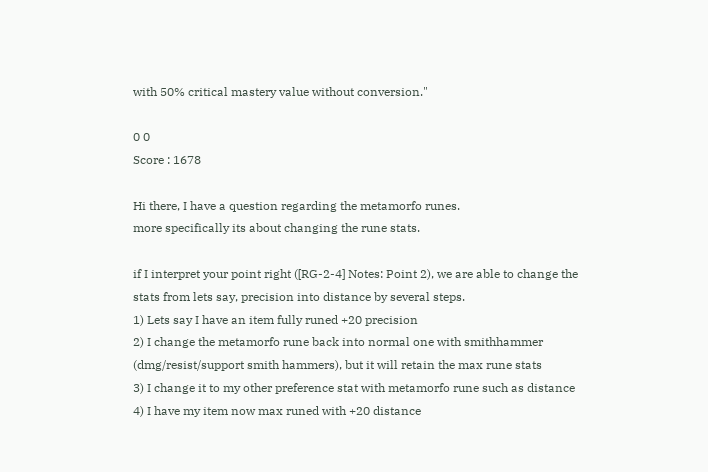with 50% critical mastery value without conversion."

0 0
Score : 1678

Hi there, I have a question regarding the metamorfo runes.
more specifically its about changing the rune stats.

if I interpret your point right ([RG-2-4] Notes: Point 2), we are able to change the stats from lets say, precision into distance by several steps.
1) Lets say I have an item fully runed +20 precision
2) I change the metamorfo rune back into normal one with smithhammer (dmg/resist/support smith hammers), but it will retain the max rune stats
3) I change it to my other preference stat with metamorfo rune such as distance
4) I have my item now max runed with +20 distance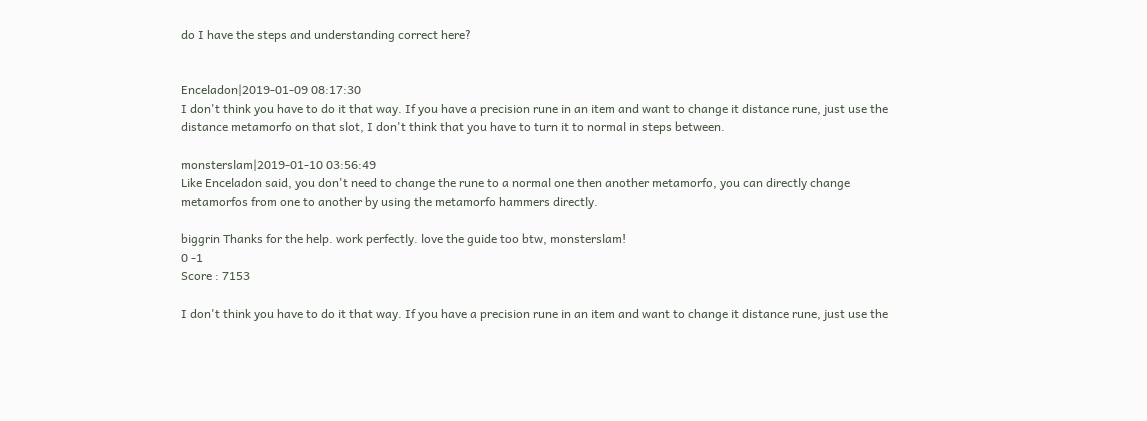do I have the steps and understanding correct here?


Enceladon|2019-01-09 08:17:30
I don't think you have to do it that way. If you have a precision rune in an item and want to change it distance rune, just use the distance metamorfo on that slot, I don't think that you have to turn it to normal in steps between.

monsterslam|2019-01-10 03:56:49
Like Enceladon said, you don't need to change the rune to a normal one then another metamorfo, you can directly change metamorfos from one to another by using the metamorfo hammers directly.

biggrin Thanks for the help. work perfectly. love the guide too btw, monsterslam!
0 -1
Score : 7153

I don't think you have to do it that way. If you have a precision rune in an item and want to change it distance rune, just use the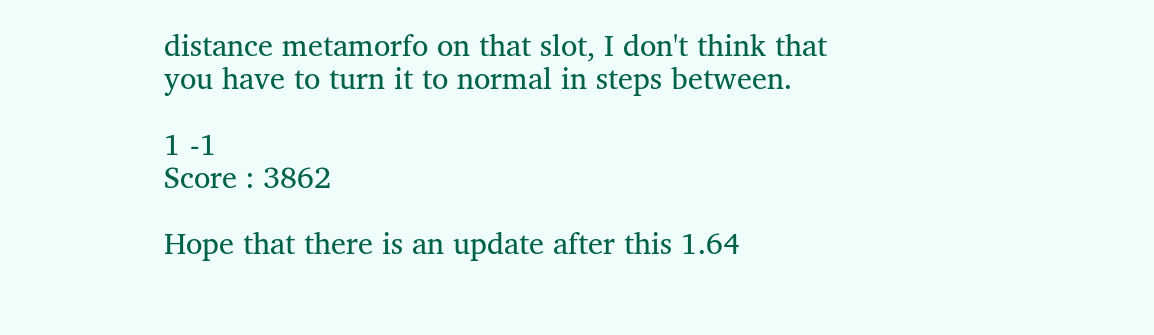distance metamorfo on that slot, I don't think that you have to turn it to normal in steps between.

1 -1
Score : 3862

Hope that there is an update after this 1.64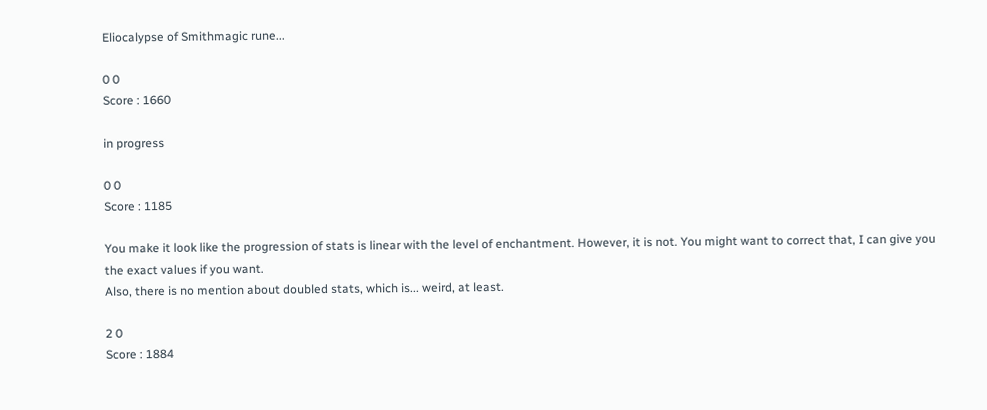Eliocalypse of Smithmagic rune...

0 0
Score : 1660

in progress

0 0
Score : 1185

You make it look like the progression of stats is linear with the level of enchantment. However, it is not. You might want to correct that, I can give you the exact values if you want.
Also, there is no mention about doubled stats, which is... weird, at least.

2 0
Score : 1884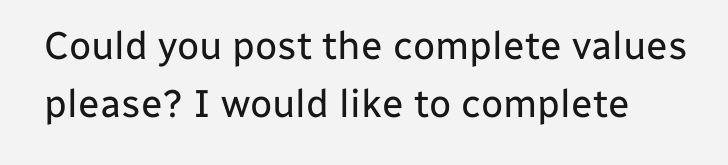Could you post the complete values please? I would like to complete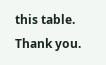this table.
Thank you.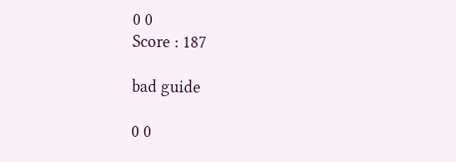0 0
Score : 187

bad guide

0 0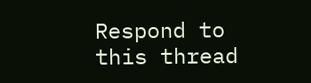Respond to this thread